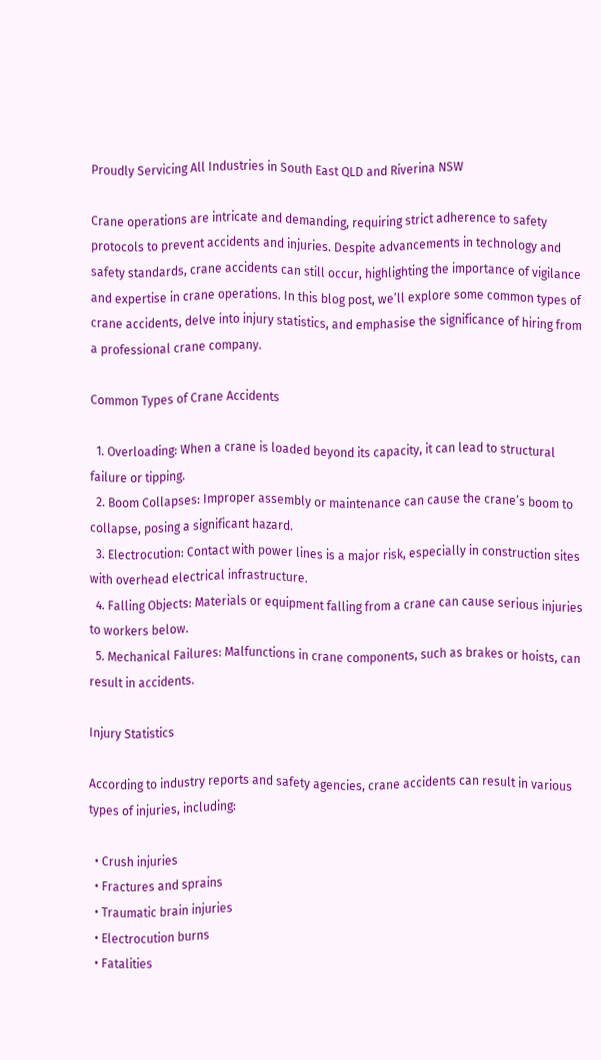Proudly Servicing All Industries in South East QLD and Riverina NSW

Crane operations are intricate and demanding, requiring strict adherence to safety protocols to prevent accidents and injuries. Despite advancements in technology and safety standards, crane accidents can still occur, highlighting the importance of vigilance and expertise in crane operations. In this blog post, we’ll explore some common types of crane accidents, delve into injury statistics, and emphasise the significance of hiring from a professional crane company.

Common Types of Crane Accidents

  1. Overloading: When a crane is loaded beyond its capacity, it can lead to structural failure or tipping.
  2. Boom Collapses: Improper assembly or maintenance can cause the crane’s boom to collapse, posing a significant hazard.
  3. Electrocution: Contact with power lines is a major risk, especially in construction sites with overhead electrical infrastructure.
  4. Falling Objects: Materials or equipment falling from a crane can cause serious injuries to workers below.
  5. Mechanical Failures: Malfunctions in crane components, such as brakes or hoists, can result in accidents.

Injury Statistics

According to industry reports and safety agencies, crane accidents can result in various types of injuries, including:

  • Crush injuries
  • Fractures and sprains
  • Traumatic brain injuries
  • Electrocution burns
  • Fatalities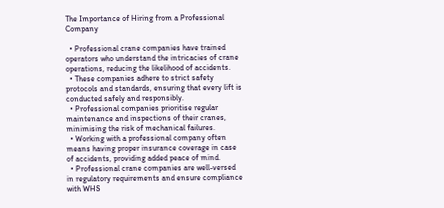The Importance of Hiring from a Professional Company

  • Professional crane companies have trained operators who understand the intricacies of crane operations, reducing the likelihood of accidents.
  • These companies adhere to strict safety protocols and standards, ensuring that every lift is conducted safely and responsibly.
  • Professional companies prioritise regular maintenance and inspections of their cranes, minimising the risk of mechanical failures.
  • Working with a professional company often means having proper insurance coverage in case of accidents, providing added peace of mind.
  • Professional crane companies are well-versed in regulatory requirements and ensure compliance with WHS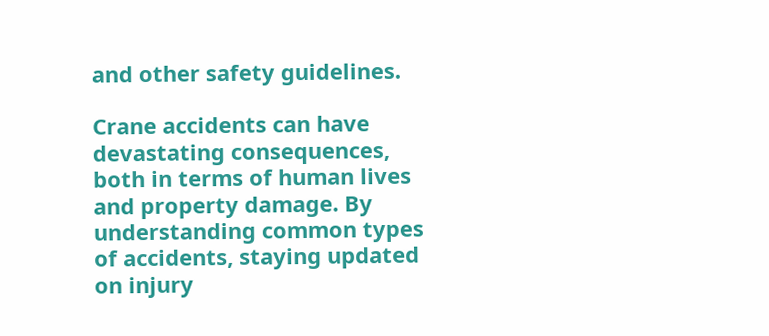and other safety guidelines.

Crane accidents can have devastating consequences, both in terms of human lives and property damage. By understanding common types of accidents, staying updated on injury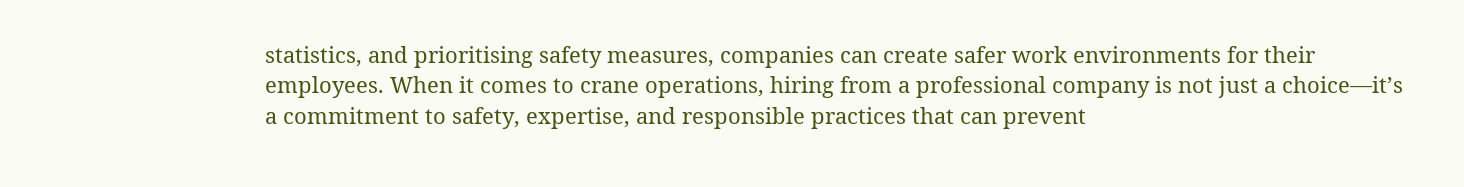statistics, and prioritising safety measures, companies can create safer work environments for their employees. When it comes to crane operations, hiring from a professional company is not just a choice—it’s a commitment to safety, expertise, and responsible practices that can prevent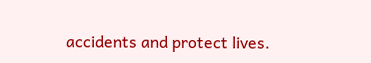accidents and protect lives.